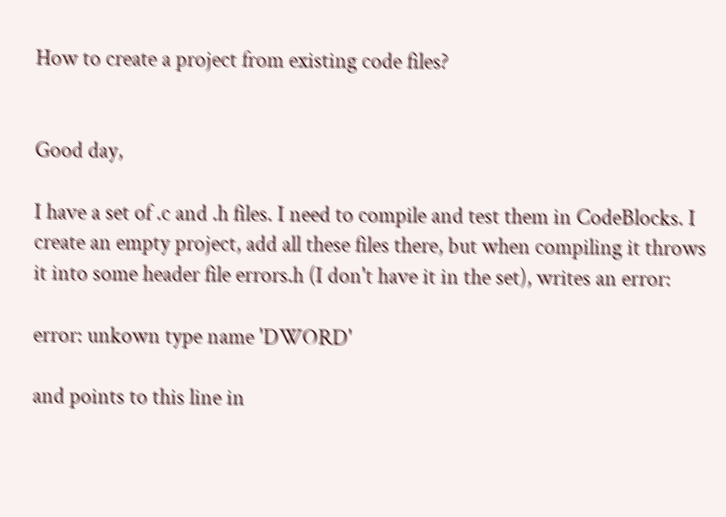How to create a project from existing code files?


Good day,

I have a set of .c and .h files. I need to compile and test them in CodeBlocks. I create an empty project, add all these files there, but when compiling it throws it into some header file errors.h (I don't have it in the set), writes an error:

error: unkown type name 'DWORD'

and points to this line in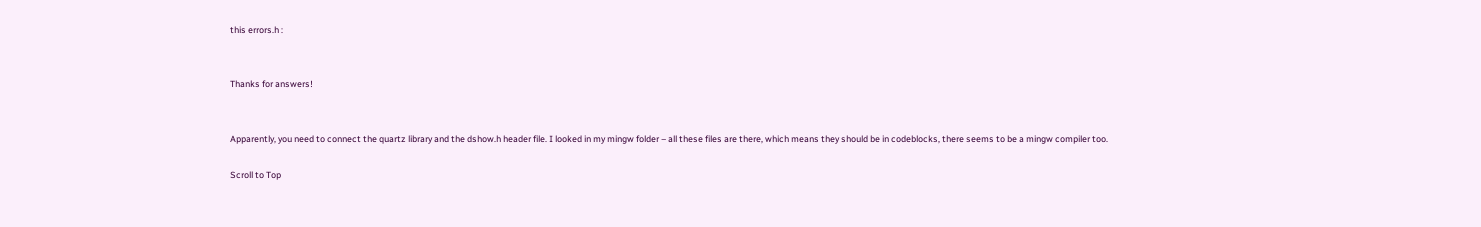this errors.h :


Thanks for answers!


Apparently, you need to connect the quartz library and the dshow.h header file. I looked in my mingw folder – all these files are there, which means they should be in codeblocks, there seems to be a mingw compiler too.

Scroll to Top